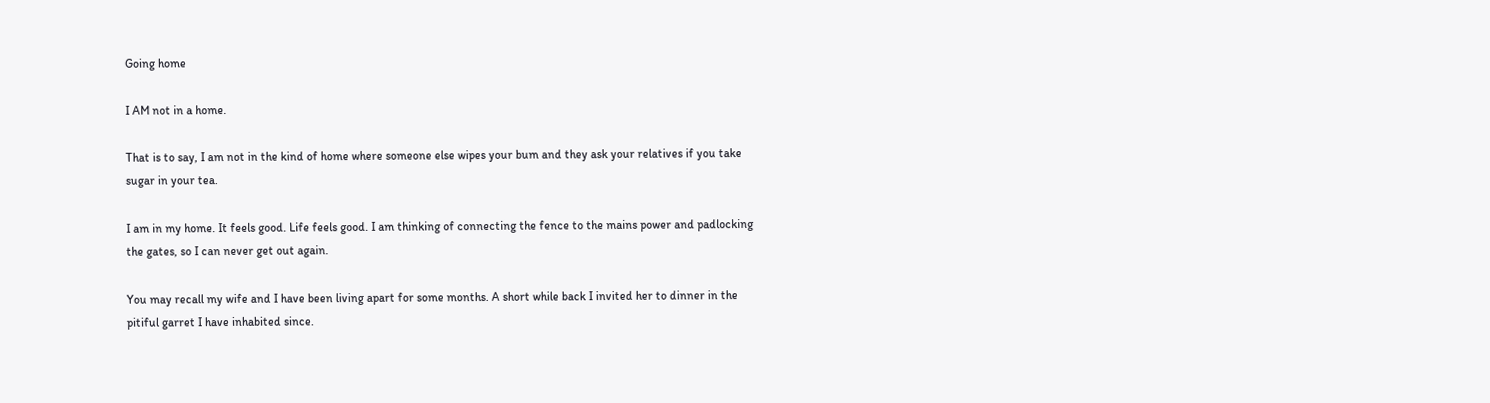Going home

I AM not in a home.

That is to say, I am not in the kind of home where someone else wipes your bum and they ask your relatives if you take sugar in your tea.

I am in my home. It feels good. Life feels good. I am thinking of connecting the fence to the mains power and padlocking the gates, so I can never get out again.

You may recall my wife and I have been living apart for some months. A short while back I invited her to dinner in the pitiful garret I have inhabited since.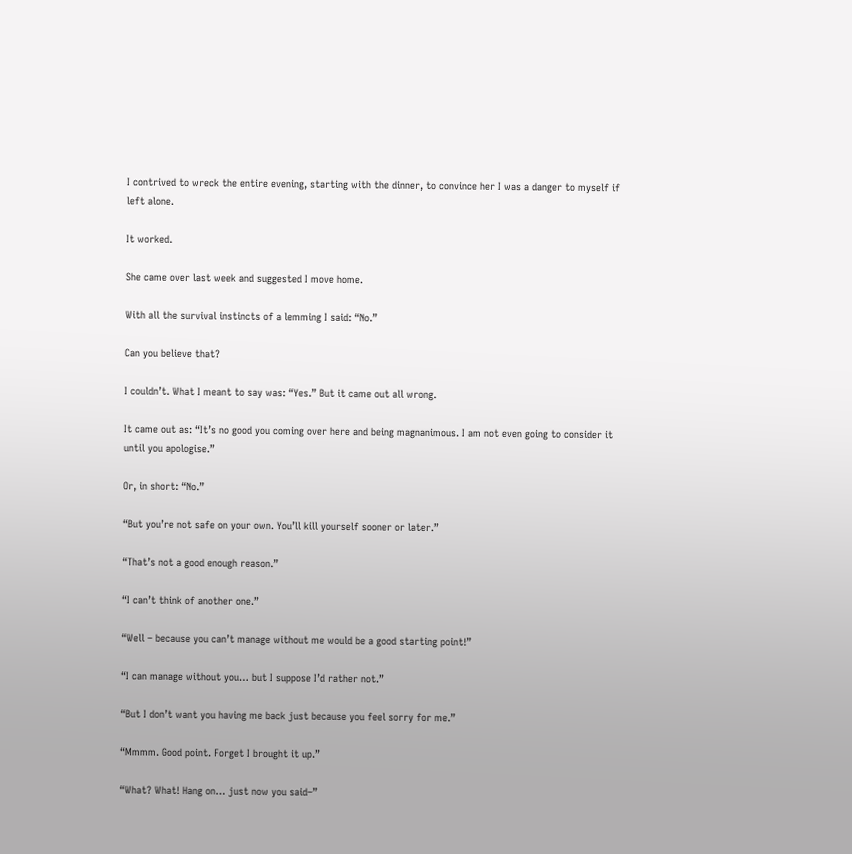I contrived to wreck the entire evening, starting with the dinner, to convince her I was a danger to myself if left alone.

It worked.

She came over last week and suggested I move home.

With all the survival instincts of a lemming I said: “No.”

Can you believe that?

I couldn’t. What I meant to say was: “Yes.” But it came out all wrong.

It came out as: “It’s no good you coming over here and being magnanimous. I am not even going to consider it until you apologise.”

Or, in short: “No.”

“But you’re not safe on your own. You’ll kill yourself sooner or later.”

“That’s not a good enough reason.”

“I can’t think of another one.”

“Well – because you can’t manage without me would be a good starting point!”

“I can manage without you… but I suppose I’d rather not.”

“But I don’t want you having me back just because you feel sorry for me.”

“Mmmm. Good point. Forget I brought it up.”

“What? What! Hang on… just now you said–”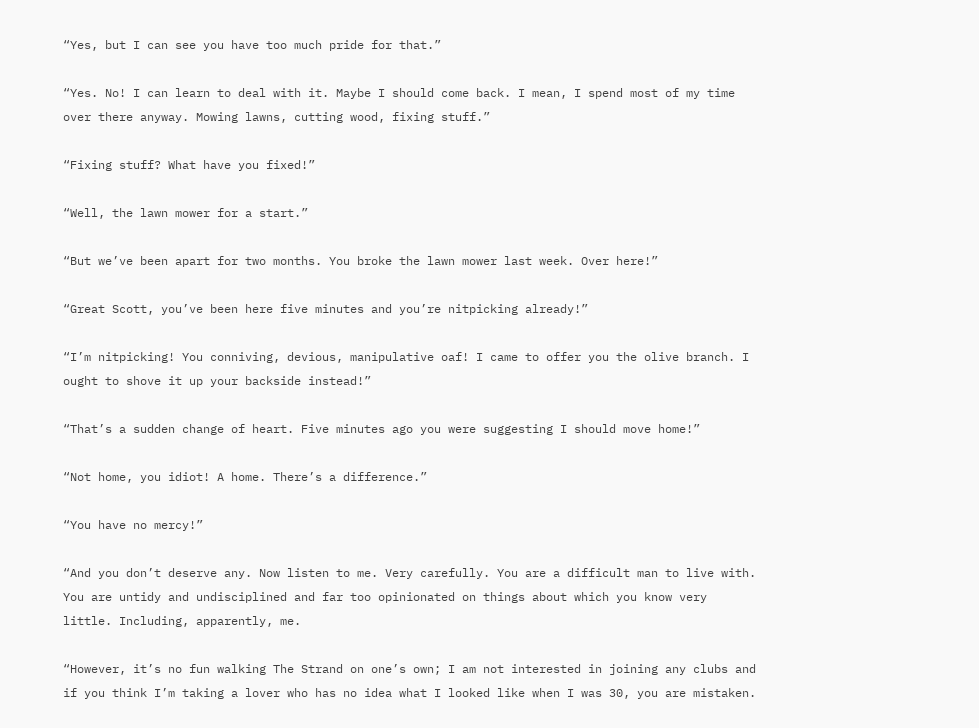“Yes, but I can see you have too much pride for that.”

“Yes. No! I can learn to deal with it. Maybe I should come back. I mean, I spend most of my time over there anyway. Mowing lawns, cutting wood, fixing stuff.”

“Fixing stuff? What have you fixed!”

“Well, the lawn mower for a start.”

“But we’ve been apart for two months. You broke the lawn mower last week. Over here!”

“Great Scott, you’ve been here five minutes and you’re nitpicking already!”

“I’m nitpicking! You conniving, devious, manipulative oaf! I came to offer you the olive branch. I ought to shove it up your backside instead!”

“That’s a sudden change of heart. Five minutes ago you were suggesting I should move home!”

“Not home, you idiot! A home. There’s a difference.”

“You have no mercy!”

“And you don’t deserve any. Now listen to me. Very carefully. You are a difficult man to live with. You are untidy and undisciplined and far too opinionated on things about which you know very little. Including, apparently, me.

“However, it’s no fun walking The Strand on one’s own; I am not interested in joining any clubs and if you think I’m taking a lover who has no idea what I looked like when I was 30, you are mistaken.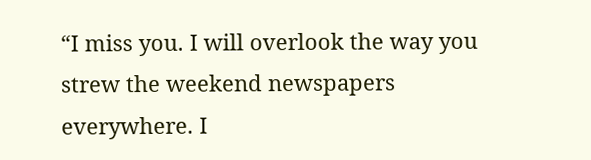“I miss you. I will overlook the way you strew the weekend newspapers everywhere. I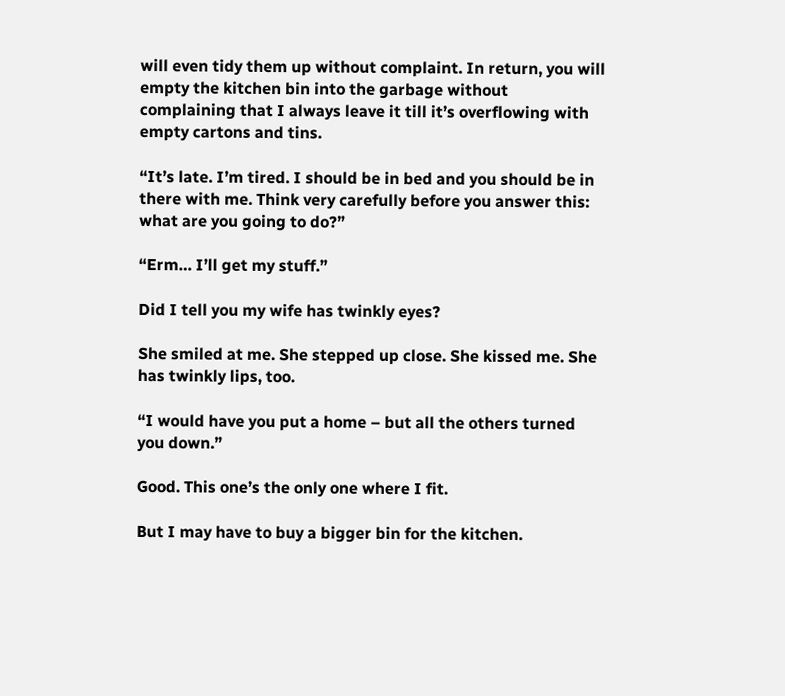will even tidy them up without complaint. In return, you will empty the kitchen bin into the garbage without complaining that I always leave it till it’s overflowing with empty cartons and tins.

“It’s late. I’m tired. I should be in bed and you should be in there with me. Think very carefully before you answer this: what are you going to do?”

“Erm… I’ll get my stuff.”

Did I tell you my wife has twinkly eyes?

She smiled at me. She stepped up close. She kissed me. She has twinkly lips, too.

“I would have you put a home – but all the others turned you down.”

Good. This one’s the only one where I fit.

But I may have to buy a bigger bin for the kitchen.